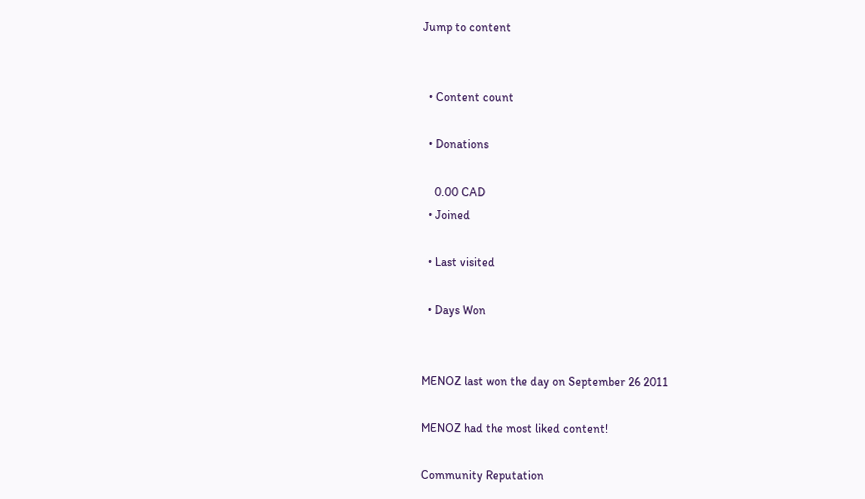Jump to content


  • Content count

  • Donations

    0.00 CAD
  • Joined

  • Last visited

  • Days Won


MENOZ last won the day on September 26 2011

MENOZ had the most liked content!

Community Reputation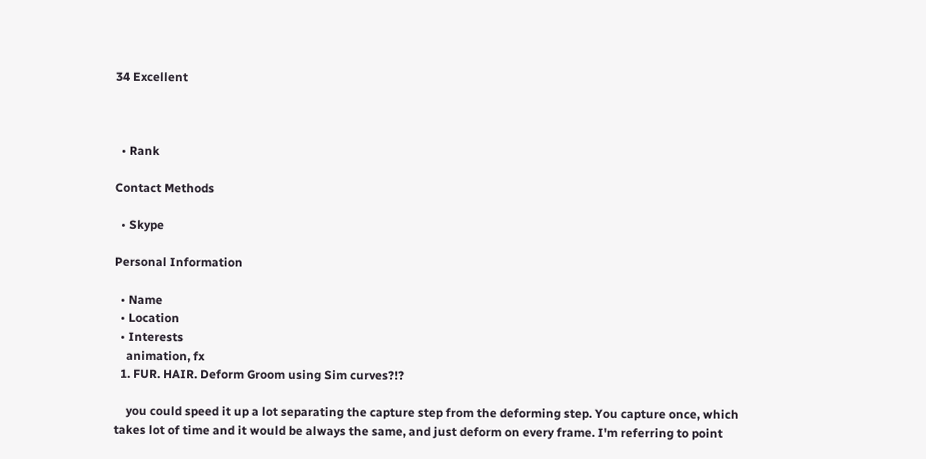34 Excellent



  • Rank

Contact Methods

  • Skype

Personal Information

  • Name
  • Location
  • Interests
    animation, fx
  1. FUR. HAIR. Deform Groom using Sim curves?!?

    you could speed it up a lot separating the capture step from the deforming step. You capture once, which takes lot of time and it would be always the same, and just deform on every frame. I'm referring to point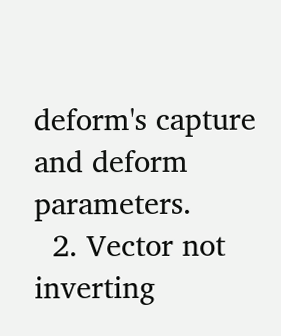deform's capture and deform parameters.
  2. Vector not inverting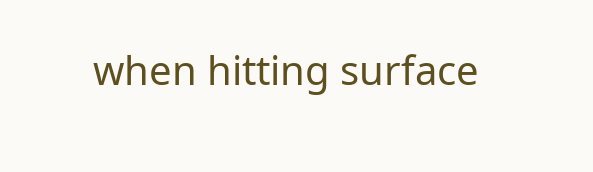when hitting surface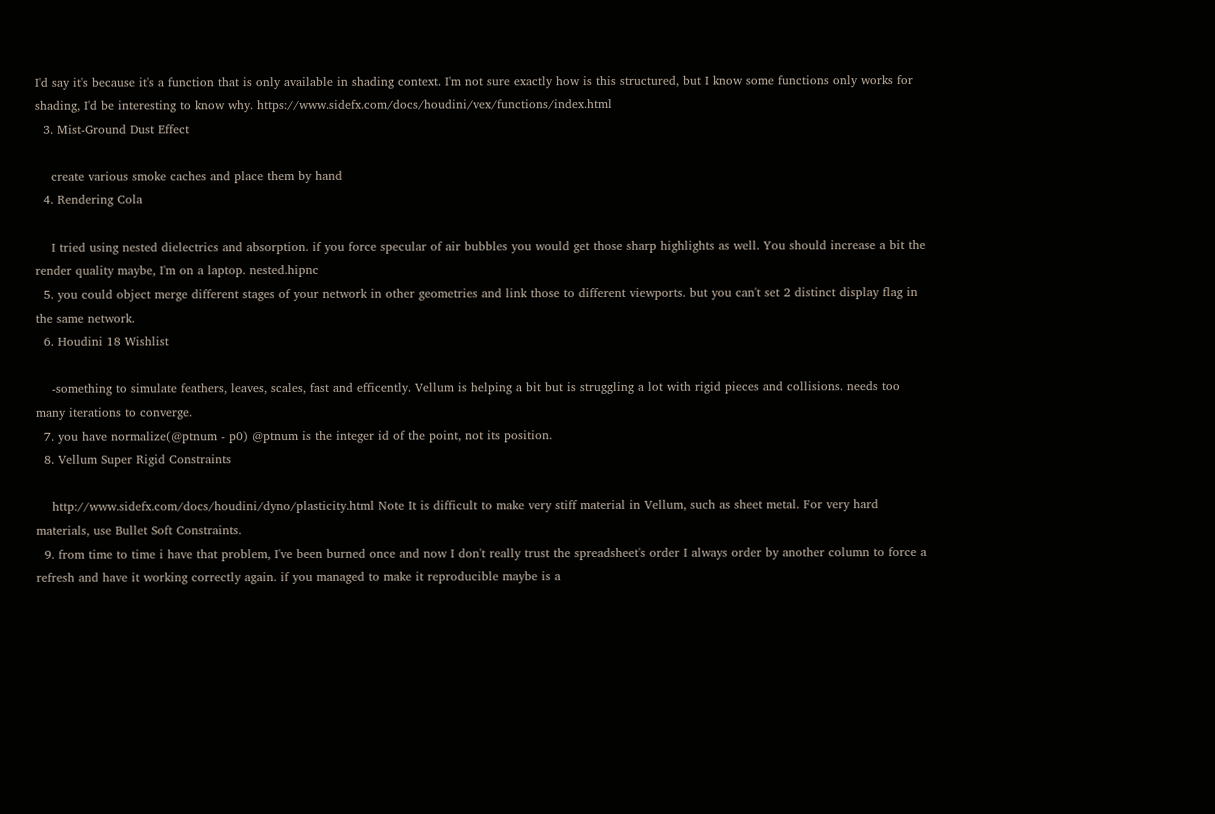I'd say it's because it's a function that is only available in shading context. I'm not sure exactly how is this structured, but I know some functions only works for shading, I'd be interesting to know why. https://www.sidefx.com/docs/houdini/vex/functions/index.html
  3. Mist-Ground Dust Effect

    create various smoke caches and place them by hand
  4. Rendering Cola

    I tried using nested dielectrics and absorption. if you force specular of air bubbles you would get those sharp highlights as well. You should increase a bit the render quality maybe, I'm on a laptop. nested.hipnc
  5. you could object merge different stages of your network in other geometries and link those to different viewports. but you can't set 2 distinct display flag in the same network.
  6. Houdini 18 Wishlist

    -something to simulate feathers, leaves, scales, fast and efficently. Vellum is helping a bit but is struggling a lot with rigid pieces and collisions. needs too many iterations to converge.
  7. you have normalize(@ptnum - p0) @ptnum is the integer id of the point, not its position.
  8. Vellum Super Rigid Constraints

    http://www.sidefx.com/docs/houdini/dyno/plasticity.html Note It is difficult to make very stiff material in Vellum, such as sheet metal. For very hard materials, use Bullet Soft Constraints.
  9. from time to time i have that problem, I've been burned once and now I don't really trust the spreadsheet's order I always order by another column to force a refresh and have it working correctly again. if you managed to make it reproducible maybe is a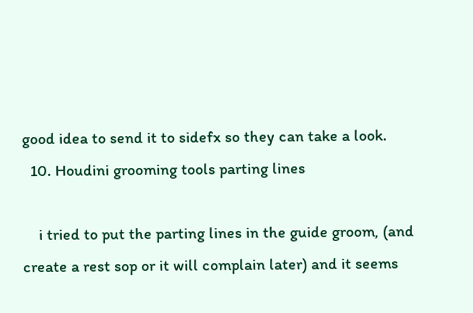good idea to send it to sidefx so they can take a look.
  10. Houdini grooming tools parting lines

    i tried to put the parting lines in the guide groom, (and create a rest sop or it will complain later) and it seems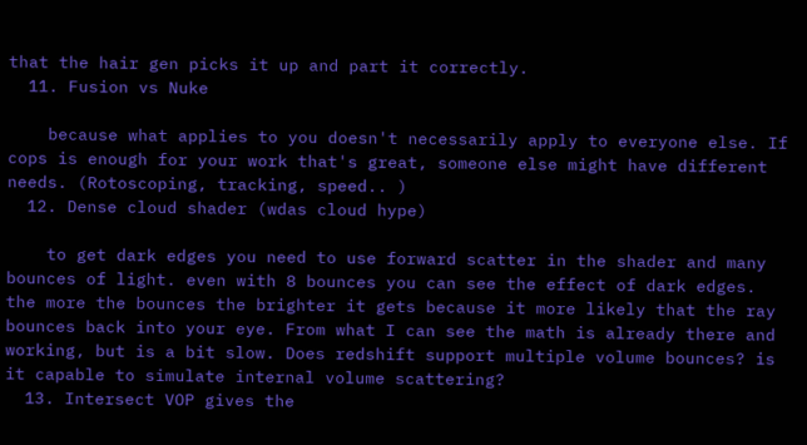that the hair gen picks it up and part it correctly.
  11. Fusion vs Nuke

    because what applies to you doesn't necessarily apply to everyone else. If cops is enough for your work that's great, someone else might have different needs. (Rotoscoping, tracking, speed.. )
  12. Dense cloud shader (wdas cloud hype)

    to get dark edges you need to use forward scatter in the shader and many bounces of light. even with 8 bounces you can see the effect of dark edges. the more the bounces the brighter it gets because it more likely that the ray bounces back into your eye. From what I can see the math is already there and working, but is a bit slow. Does redshift support multiple volume bounces? is it capable to simulate internal volume scattering?
  13. Intersect VOP gives the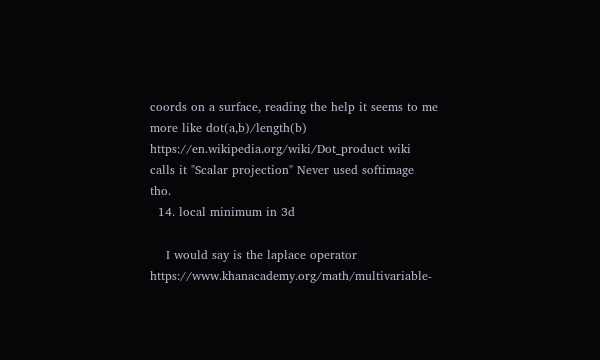coords on a surface, reading the help it seems to me more like dot(a,b)/length(b) https://en.wikipedia.org/wiki/Dot_product wiki calls it "Scalar projection" Never used softimage tho.
  14. local minimum in 3d

    I would say is the laplace operator https://www.khanacademy.org/math/multivariable-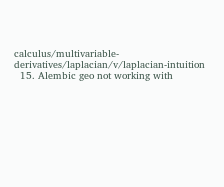calculus/multivariable-derivatives/laplacian/v/laplacian-intuition
  15. Alembic geo not working with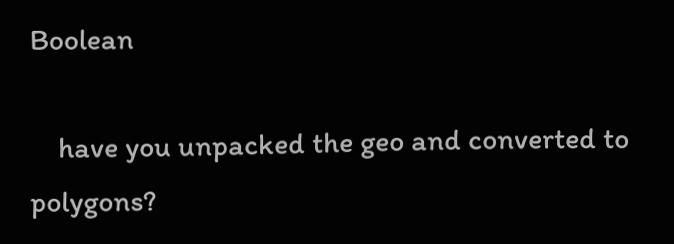Boolean

    have you unpacked the geo and converted to polygons?